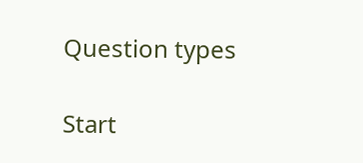Question types

Start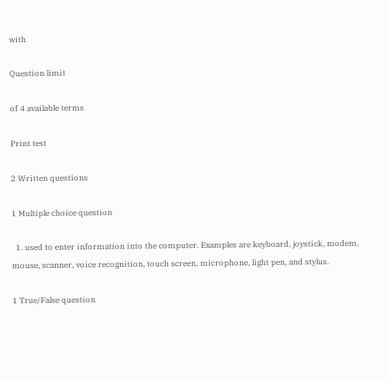with

Question limit

of 4 available terms

Print test

2 Written questions

1 Multiple choice question

  1. used to enter information into the computer. Examples are keyboard, joystick, modem, mouse, scanner, voice recognition, touch screen, microphone, light pen, and stylus.

1 True/False question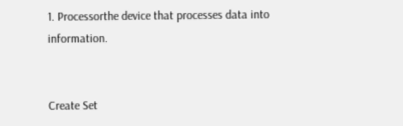1. Processorthe device that processes data into information.


Create Set